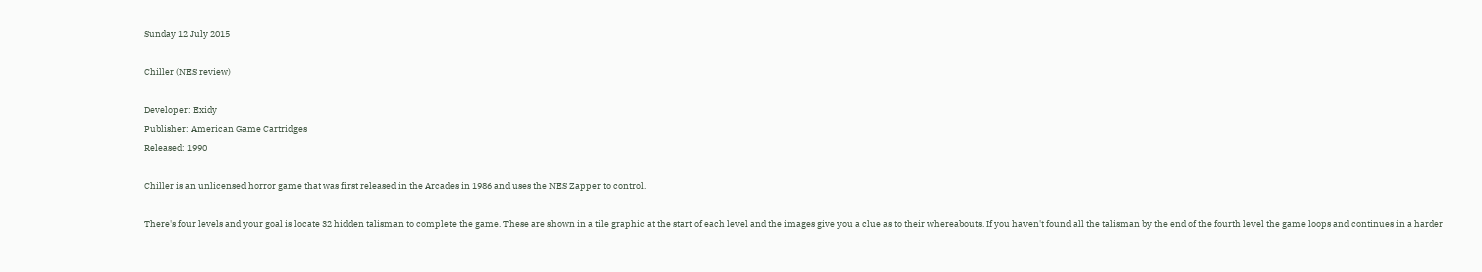Sunday 12 July 2015

Chiller (NES review)

Developer: Exidy
Publisher: American Game Cartridges
Released: 1990

Chiller is an unlicensed horror game that was first released in the Arcades in 1986 and uses the NES Zapper to control.

There's four levels and your goal is locate 32 hidden talisman to complete the game. These are shown in a tile graphic at the start of each level and the images give you a clue as to their whereabouts. If you haven't found all the talisman by the end of the fourth level the game loops and continues in a harder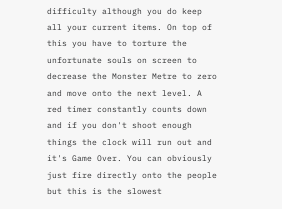difficulty although you do keep all your current items. On top of this you have to torture the unfortunate souls on screen to decrease the Monster Metre to zero and move onto the next level. A red timer constantly counts down and if you don't shoot enough things the clock will run out and it's Game Over. You can obviously just fire directly onto the people but this is the slowest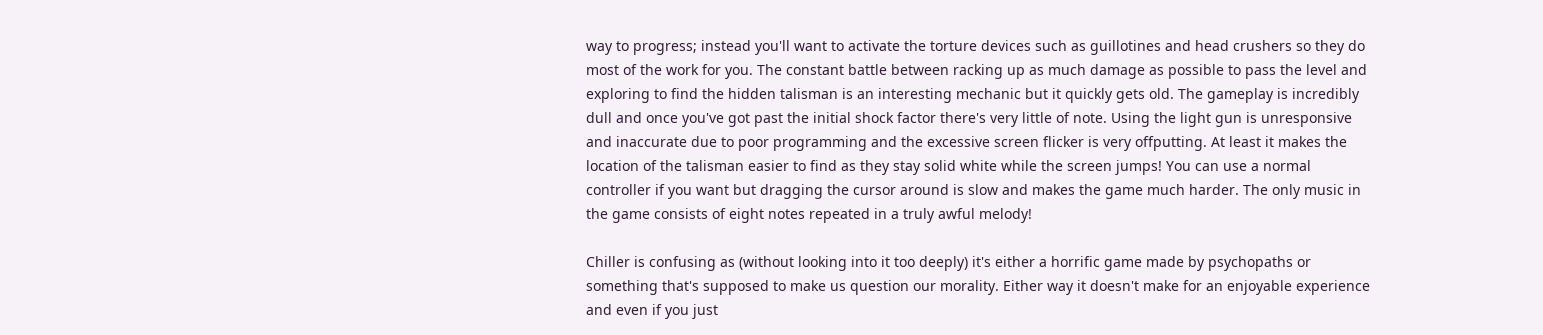way to progress; instead you'll want to activate the torture devices such as guillotines and head crushers so they do most of the work for you. The constant battle between racking up as much damage as possible to pass the level and exploring to find the hidden talisman is an interesting mechanic but it quickly gets old. The gameplay is incredibly dull and once you've got past the initial shock factor there's very little of note. Using the light gun is unresponsive and inaccurate due to poor programming and the excessive screen flicker is very offputting. At least it makes the location of the talisman easier to find as they stay solid white while the screen jumps! You can use a normal controller if you want but dragging the cursor around is slow and makes the game much harder. The only music in the game consists of eight notes repeated in a truly awful melody!

Chiller is confusing as (without looking into it too deeply) it's either a horrific game made by psychopaths or something that's supposed to make us question our morality. Either way it doesn't make for an enjoyable experience and even if you just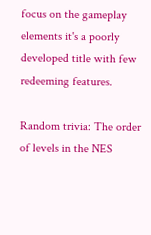focus on the gameplay elements it's a poorly developed title with few redeeming features.

Random trivia: The order of levels in the NES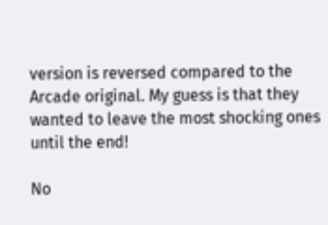version is reversed compared to the Arcade original. My guess is that they wanted to leave the most shocking ones until the end!

No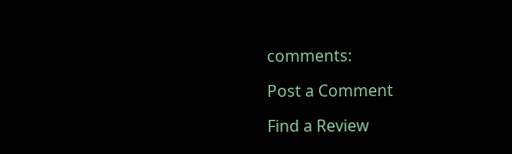comments:

Post a Comment

Find a Review